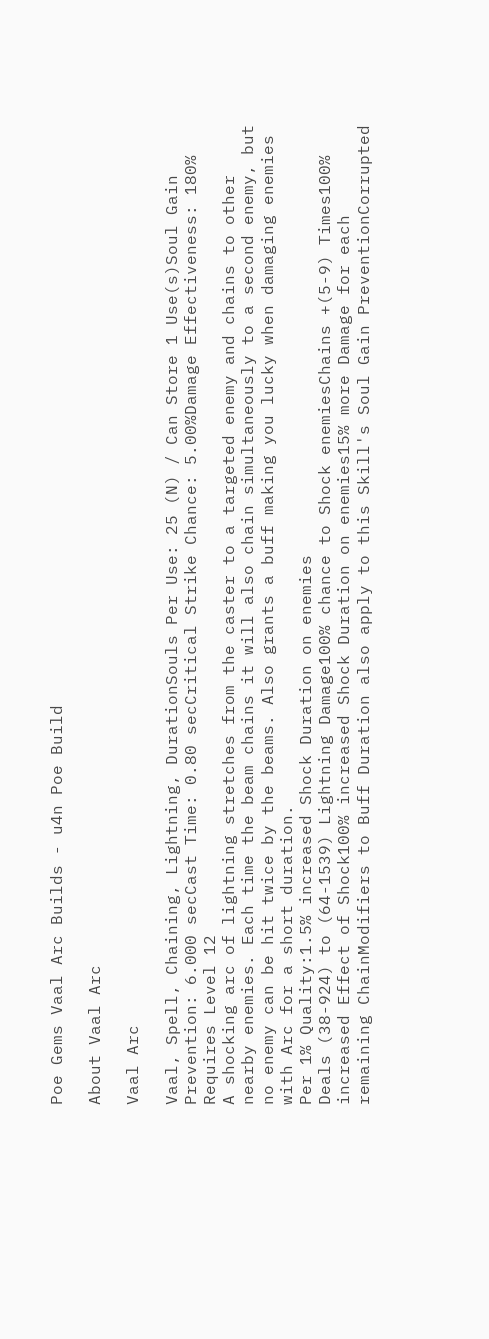Poe Gems Vaal Arc Builds - u4n Poe Build

About Vaal Arc

Vaal Arc

Vaal, Spell, Chaining, Lightning, DurationSouls Per Use: 25 (N) / Can Store 1 Use(s)Soul Gain Prevention: 6.000 secCast Time: 0.80 secCritical Strike Chance: 5.00%Damage Effectiveness: 180%
Requires Level 12
A shocking arc of lightning stretches from the caster to a targeted enemy and chains to other nearby enemies. Each time the beam chains it will also chain simultaneously to a second enemy, but no enemy can be hit twice by the beams. Also grants a buff making you lucky when damaging enemies with Arc for a short duration.
Per 1% Quality:1.5% increased Shock Duration on enemies
Deals (38-924) to (64-1539) Lightning Damage100% chance to Shock enemiesChains +(5-9) Times100% increased Effect of Shock100% increased Shock Duration on enemies15% more Damage for each remaining ChainModifiers to Buff Duration also apply to this Skill's Soul Gain PreventionCorrupted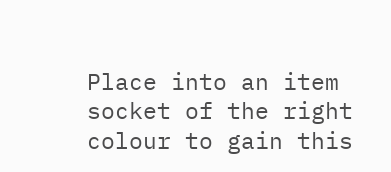Place into an item socket of the right colour to gain this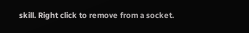skill. Right click to remove from a socket.